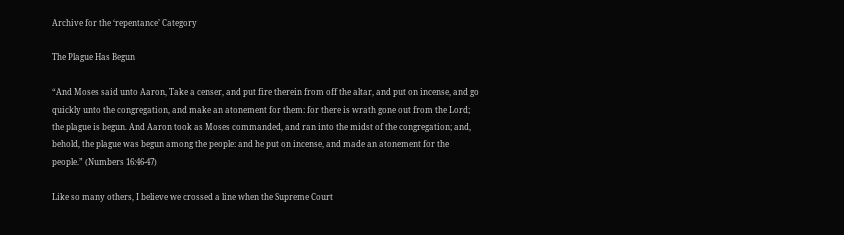Archive for the ‘repentance’ Category

The Plague Has Begun

“And Moses said unto Aaron, Take a censer, and put fire therein from off the altar, and put on incense, and go quickly unto the congregation, and make an atonement for them: for there is wrath gone out from the Lord; the plague is begun. And Aaron took as Moses commanded, and ran into the midst of the congregation; and, behold, the plague was begun among the people: and he put on incense, and made an atonement for the people.” (Numbers 16:46-47)

Like so many others, I believe we crossed a line when the Supreme Court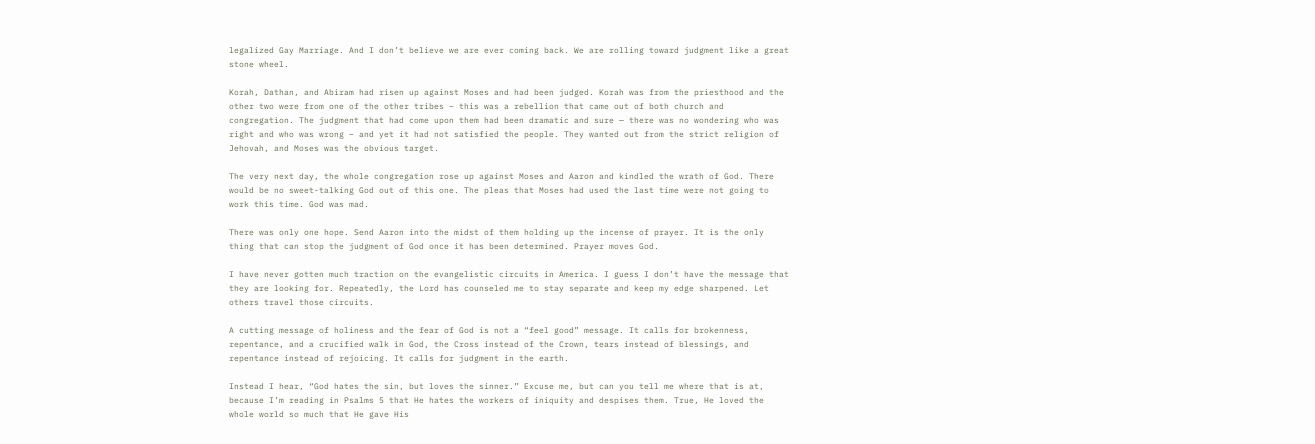legalized Gay Marriage. And I don’t believe we are ever coming back. We are rolling toward judgment like a great stone wheel.

Korah, Dathan, and Abiram had risen up against Moses and had been judged. Korah was from the priesthood and the other two were from one of the other tribes – this was a rebellion that came out of both church and congregation. The judgment that had come upon them had been dramatic and sure — there was no wondering who was right and who was wrong – and yet it had not satisfied the people. They wanted out from the strict religion of Jehovah, and Moses was the obvious target.

The very next day, the whole congregation rose up against Moses and Aaron and kindled the wrath of God. There would be no sweet-talking God out of this one. The pleas that Moses had used the last time were not going to work this time. God was mad.

There was only one hope. Send Aaron into the midst of them holding up the incense of prayer. It is the only thing that can stop the judgment of God once it has been determined. Prayer moves God.

I have never gotten much traction on the evangelistic circuits in America. I guess I don’t have the message that they are looking for. Repeatedly, the Lord has counseled me to stay separate and keep my edge sharpened. Let others travel those circuits.

A cutting message of holiness and the fear of God is not a “feel good” message. It calls for brokenness, repentance, and a crucified walk in God, the Cross instead of the Crown, tears instead of blessings, and repentance instead of rejoicing. It calls for judgment in the earth.

Instead I hear, “God hates the sin, but loves the sinner.” Excuse me, but can you tell me where that is at, because I’m reading in Psalms 5 that He hates the workers of iniquity and despises them. True, He loved the whole world so much that He gave His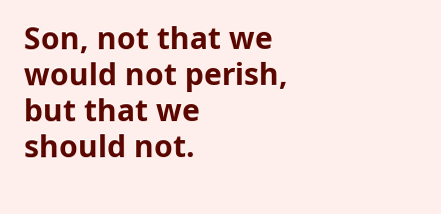Son, not that we would not perish, but that we should not.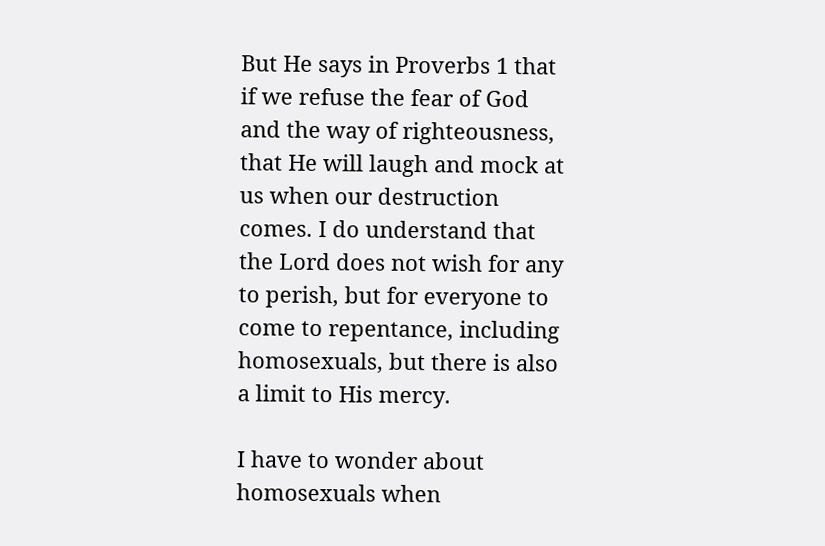But He says in Proverbs 1 that if we refuse the fear of God and the way of righteousness, that He will laugh and mock at us when our destruction comes. I do understand that the Lord does not wish for any to perish, but for everyone to come to repentance, including homosexuals, but there is also a limit to His mercy.

I have to wonder about homosexuals when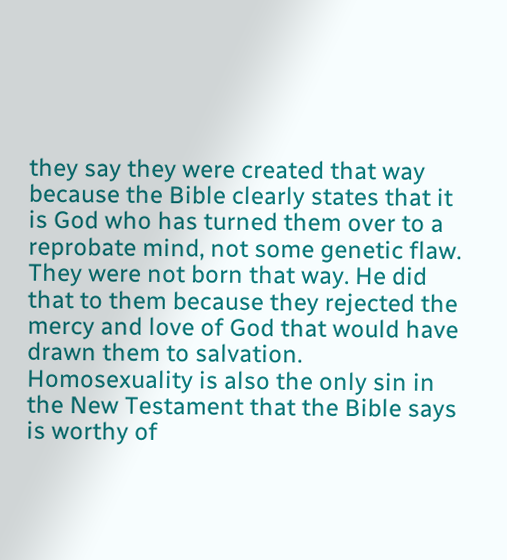they say they were created that way because the Bible clearly states that it is God who has turned them over to a reprobate mind, not some genetic flaw. They were not born that way. He did that to them because they rejected the mercy and love of God that would have drawn them to salvation. Homosexuality is also the only sin in the New Testament that the Bible says is worthy of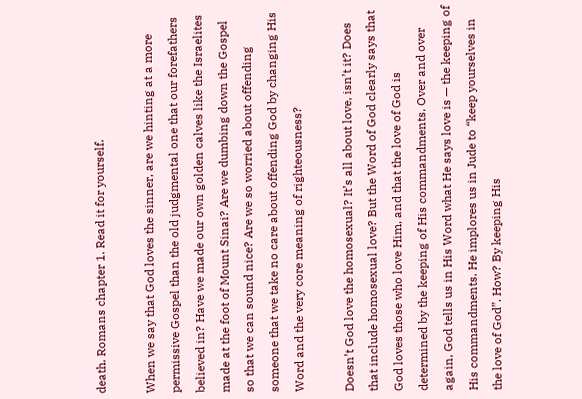death. Romans chapter 1. Read it for yourself.

When we say that God loves the sinner, are we hinting at a more permissive Gospel than the old judgmental one that our forefathers believed in? Have we made our own golden calves like the Israelites made at the foot of Mount Sinai? Are we dumbing down the Gospel so that we can sound nice? Are we so worried about offending someone that we take no care about offending God by changing His Word and the very core meaning of righteousness?

Doesn’t God love the homosexual? It’s all about love, isn’t it? Does that include homosexual love? But the Word of God clearly says that God loves those who love Him, and that the love of God is determined by the keeping of His commandments. Over and over again, God tells us in His Word what He says love is — the keeping of His commandments. He implores us in Jude to “keep yourselves in the love of God”. How? By keeping His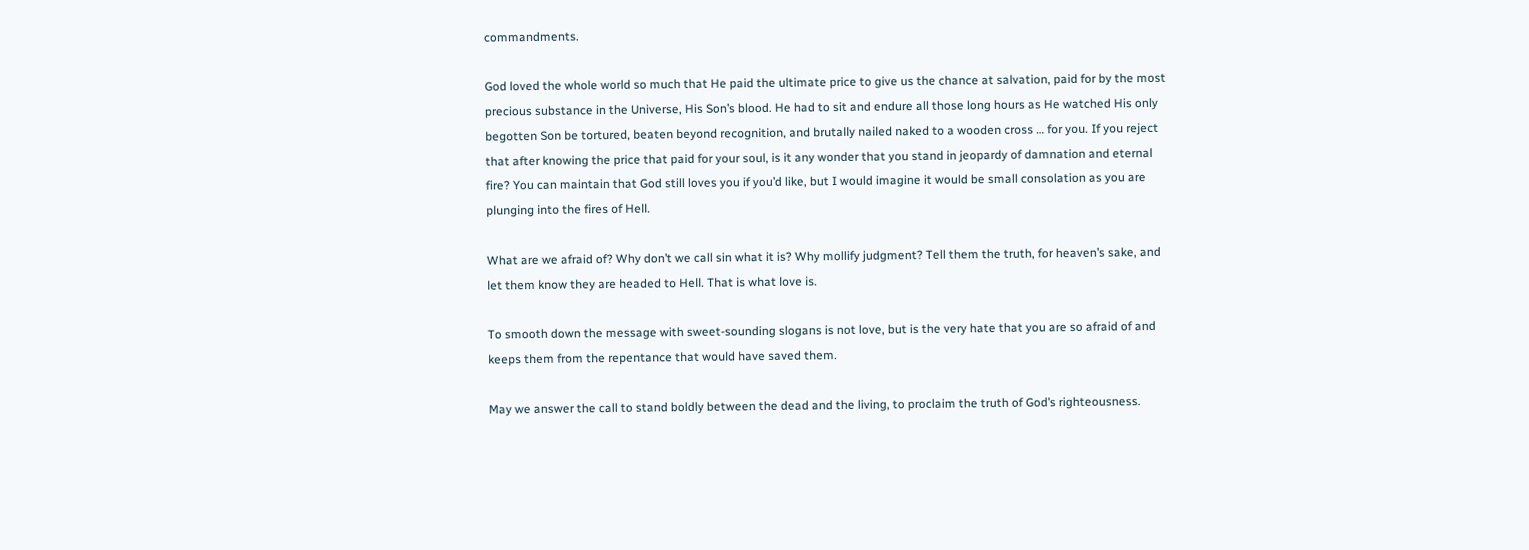commandments.

God loved the whole world so much that He paid the ultimate price to give us the chance at salvation, paid for by the most precious substance in the Universe, His Son’s blood. He had to sit and endure all those long hours as He watched His only begotten Son be tortured, beaten beyond recognition, and brutally nailed naked to a wooden cross … for you. If you reject that after knowing the price that paid for your soul, is it any wonder that you stand in jeopardy of damnation and eternal fire? You can maintain that God still loves you if you’d like, but I would imagine it would be small consolation as you are plunging into the fires of Hell.

What are we afraid of? Why don’t we call sin what it is? Why mollify judgment? Tell them the truth, for heaven’s sake, and let them know they are headed to Hell. That is what love is.

To smooth down the message with sweet-sounding slogans is not love, but is the very hate that you are so afraid of and keeps them from the repentance that would have saved them.

May we answer the call to stand boldly between the dead and the living, to proclaim the truth of God’s righteousness.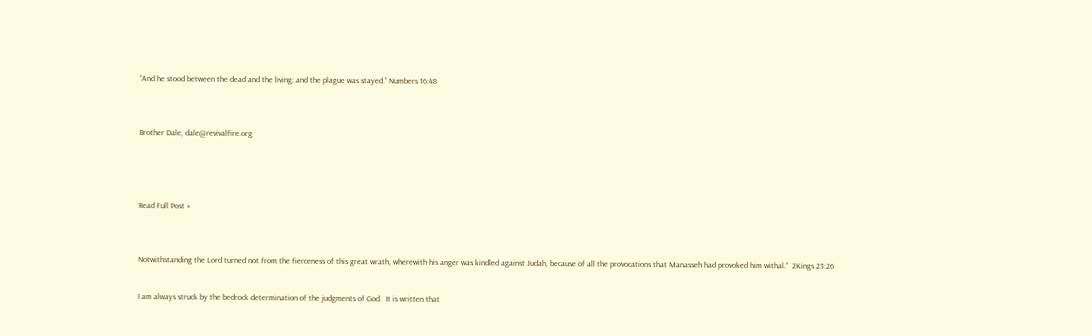“And he stood between the dead and the living; and the plague was stayed.” Numbers 16:48


Brother Dale, dale@revivalfire.org



Read Full Post »


Notwithstanding the Lord turned not from the fierceness of this great wrath, wherewith his anger was kindled against Judah, because of all the provocations that Manasseh had provoked him withal.”  2Kings 23:26

I am always struck by the bedrock determination of the judgments of God.  It is written that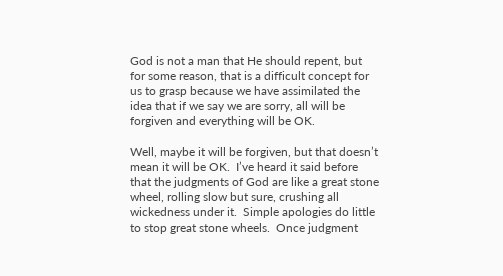God is not a man that He should repent, but for some reason, that is a difficult concept for us to grasp because we have assimilated the idea that if we say we are sorry, all will be forgiven and everything will be OK.

Well, maybe it will be forgiven, but that doesn’t mean it will be OK.  I’ve heard it said before that the judgments of God are like a great stone wheel, rolling slow but sure, crushing all wickedness under it.  Simple apologies do little to stop great stone wheels.  Once judgment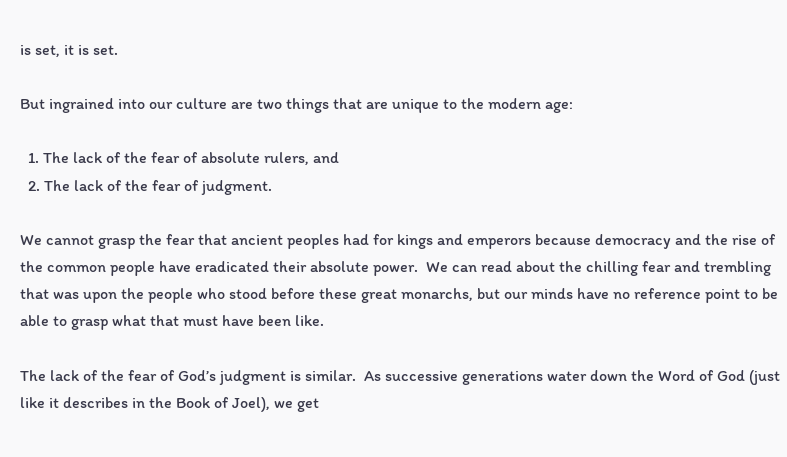is set, it is set.

But ingrained into our culture are two things that are unique to the modern age:

  1. The lack of the fear of absolute rulers, and
  2. The lack of the fear of judgment.

We cannot grasp the fear that ancient peoples had for kings and emperors because democracy and the rise of the common people have eradicated their absolute power.  We can read about the chilling fear and trembling that was upon the people who stood before these great monarchs, but our minds have no reference point to be able to grasp what that must have been like.

The lack of the fear of God’s judgment is similar.  As successive generations water down the Word of God (just like it describes in the Book of Joel), we get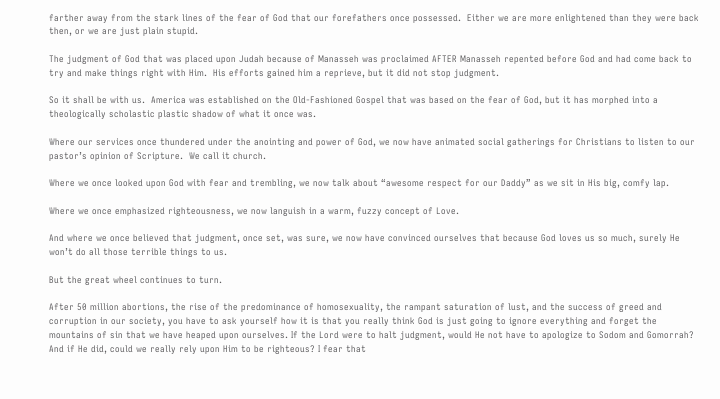farther away from the stark lines of the fear of God that our forefathers once possessed.  Either we are more enlightened than they were back then, or we are just plain stupid.

The judgment of God that was placed upon Judah because of Manasseh was proclaimed AFTER Manasseh repented before God and had come back to try and make things right with Him.  His efforts gained him a reprieve, but it did not stop judgment.

So it shall be with us.  America was established on the Old-Fashioned Gospel that was based on the fear of God, but it has morphed into a theologically scholastic plastic shadow of what it once was.

Where our services once thundered under the anointing and power of God, we now have animated social gatherings for Christians to listen to our pastor’s opinion of Scripture.  We call it church.

Where we once looked upon God with fear and trembling, we now talk about “awesome respect for our Daddy” as we sit in His big, comfy lap.

Where we once emphasized righteousness, we now languish in a warm, fuzzy concept of Love.

And where we once believed that judgment, once set, was sure, we now have convinced ourselves that because God loves us so much, surely He won’t do all those terrible things to us.

But the great wheel continues to turn.

After 50 million abortions, the rise of the predominance of homosexuality, the rampant saturation of lust, and the success of greed and corruption in our society, you have to ask yourself how it is that you really think God is just going to ignore everything and forget the mountains of sin that we have heaped upon ourselves. If the Lord were to halt judgment, would He not have to apologize to Sodom and Gomorrah?  And if He did, could we really rely upon Him to be righteous? I fear that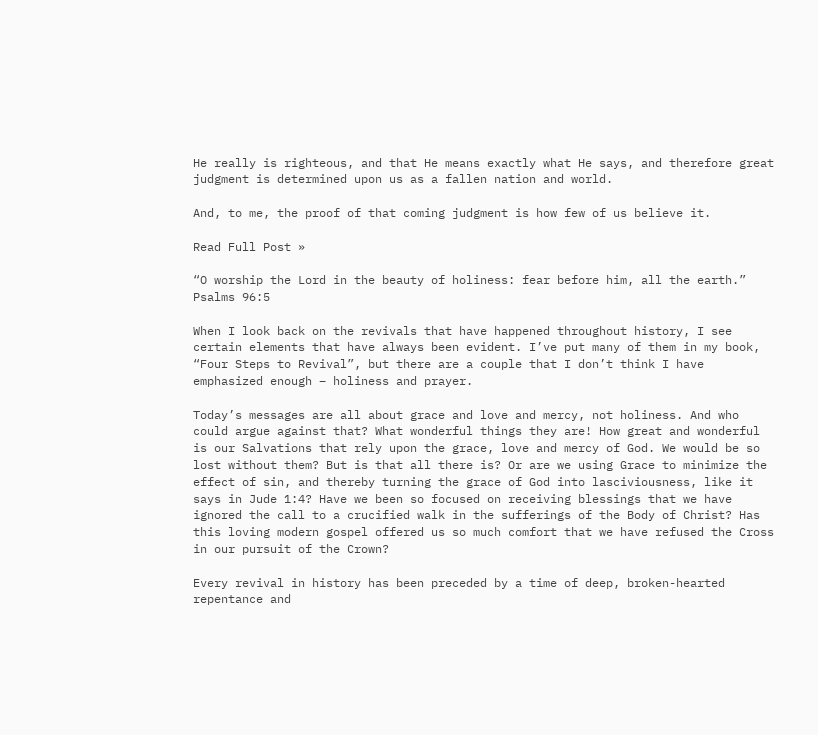He really is righteous, and that He means exactly what He says, and therefore great judgment is determined upon us as a fallen nation and world.

And, to me, the proof of that coming judgment is how few of us believe it.

Read Full Post »

“O worship the Lord in the beauty of holiness: fear before him, all the earth.”
Psalms 96:5

When I look back on the revivals that have happened throughout history, I see certain elements that have always been evident. I’ve put many of them in my book, “Four Steps to Revival”, but there are a couple that I don’t think I have emphasized enough – holiness and prayer.

Today’s messages are all about grace and love and mercy, not holiness. And who could argue against that? What wonderful things they are! How great and wonderful is our Salvations that rely upon the grace, love and mercy of God. We would be so lost without them? But is that all there is? Or are we using Grace to minimize the effect of sin, and thereby turning the grace of God into lasciviousness, like it says in Jude 1:4? Have we been so focused on receiving blessings that we have ignored the call to a crucified walk in the sufferings of the Body of Christ? Has this loving modern gospel offered us so much comfort that we have refused the Cross in our pursuit of the Crown?

Every revival in history has been preceded by a time of deep, broken-hearted repentance and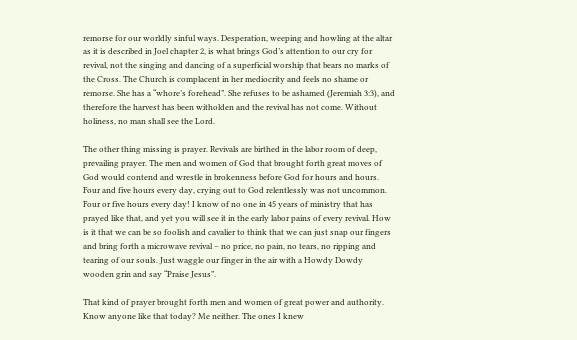remorse for our worldly sinful ways. Desperation, weeping and howling at the altar as it is described in Joel chapter 2, is what brings God’s attention to our cry for revival, not the singing and dancing of a superficial worship that bears no marks of the Cross. The Church is complacent in her mediocrity and feels no shame or remorse. She has a “whore’s forehead”. She refuses to be ashamed (Jeremiah 3:3), and therefore the harvest has been witholden and the revival has not come. Without holiness, no man shall see the Lord.

The other thing missing is prayer. Revivals are birthed in the labor room of deep, prevailing prayer. The men and women of God that brought forth great moves of God would contend and wrestle in brokenness before God for hours and hours. Four and five hours every day, crying out to God relentlessly was not uncommon. Four or five hours every day! I know of no one in 45 years of ministry that has prayed like that, and yet you will see it in the early labor pains of every revival. How is it that we can be so foolish and cavalier to think that we can just snap our fingers and bring forth a microwave revival – no price, no pain, no tears, no ripping and tearing of our souls. Just waggle our finger in the air with a Howdy Dowdy wooden grin and say “Praise Jesus”.

That kind of prayer brought forth men and women of great power and authority. Know anyone like that today? Me neither. The ones I knew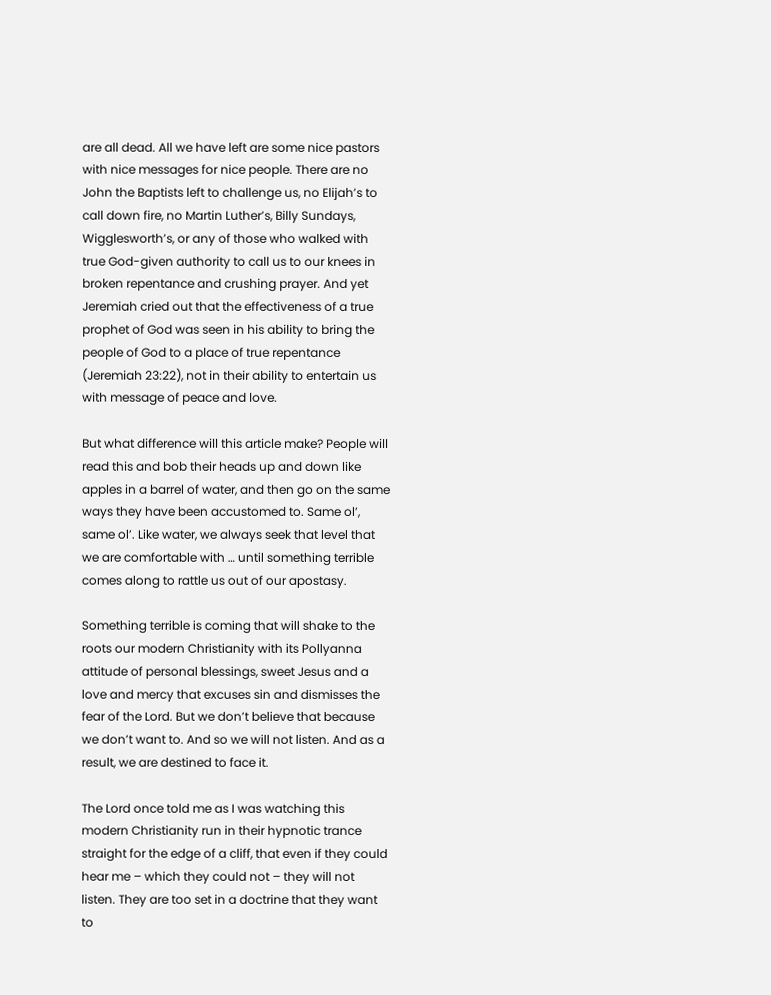are all dead. All we have left are some nice pastors with nice messages for nice people. There are no John the Baptists left to challenge us, no Elijah’s to call down fire, no Martin Luther’s, Billy Sundays, Wigglesworth’s, or any of those who walked with true God-given authority to call us to our knees in broken repentance and crushing prayer. And yet Jeremiah cried out that the effectiveness of a true prophet of God was seen in his ability to bring the people of God to a place of true repentance (Jeremiah 23:22), not in their ability to entertain us with message of peace and love.

But what difference will this article make? People will read this and bob their heads up and down like apples in a barrel of water, and then go on the same ways they have been accustomed to. Same ol’, same ol’. Like water, we always seek that level that we are comfortable with … until something terrible comes along to rattle us out of our apostasy.

Something terrible is coming that will shake to the roots our modern Christianity with its Pollyanna attitude of personal blessings, sweet Jesus and a love and mercy that excuses sin and dismisses the fear of the Lord. But we don’t believe that because we don’t want to. And so we will not listen. And as a result, we are destined to face it.

The Lord once told me as I was watching this modern Christianity run in their hypnotic trance straight for the edge of a cliff, that even if they could hear me – which they could not – they will not listen. They are too set in a doctrine that they want to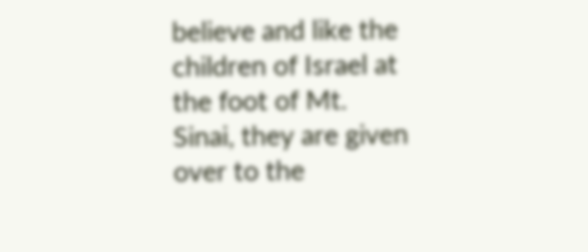believe and like the children of Israel at the foot of Mt. Sinai, they are given over to the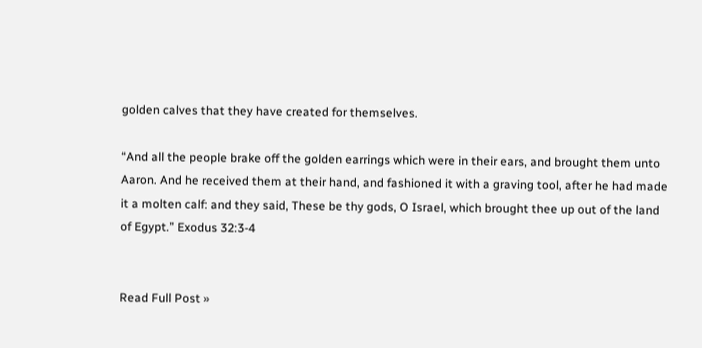golden calves that they have created for themselves.

“And all the people brake off the golden earrings which were in their ears, and brought them unto Aaron. And he received them at their hand, and fashioned it with a graving tool, after he had made it a molten calf: and they said, These be thy gods, O Israel, which brought thee up out of the land of Egypt.” Exodus 32:3-4


Read Full Post »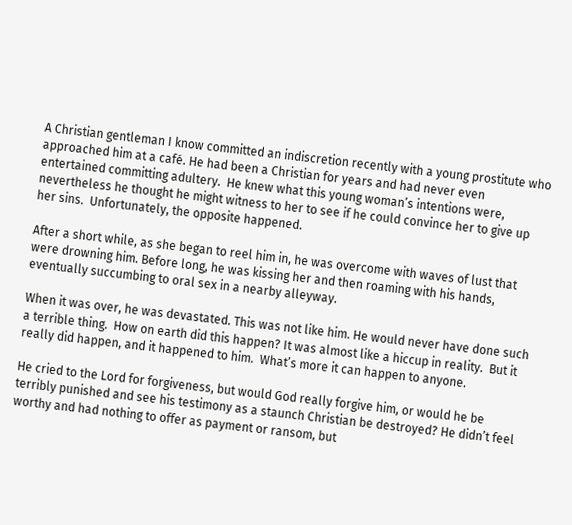A Christian gentleman I know committed an indiscretion recently with a young prostitute who approached him at a café. He had been a Christian for years and had never even entertained committing adultery.  He knew what this young woman’s intentions were, nevertheless he thought he might witness to her to see if he could convince her to give up her sins.  Unfortunately, the opposite happened.

After a short while, as she began to reel him in, he was overcome with waves of lust that were drowning him. Before long, he was kissing her and then roaming with his hands, eventually succumbing to oral sex in a nearby alleyway.

When it was over, he was devastated. This was not like him. He would never have done such a terrible thing.  How on earth did this happen? It was almost like a hiccup in reality.  But it really did happen, and it happened to him.  What’s more it can happen to anyone.

He cried to the Lord for forgiveness, but would God really forgive him, or would he be terribly punished and see his testimony as a staunch Christian be destroyed? He didn’t feel worthy and had nothing to offer as payment or ransom, but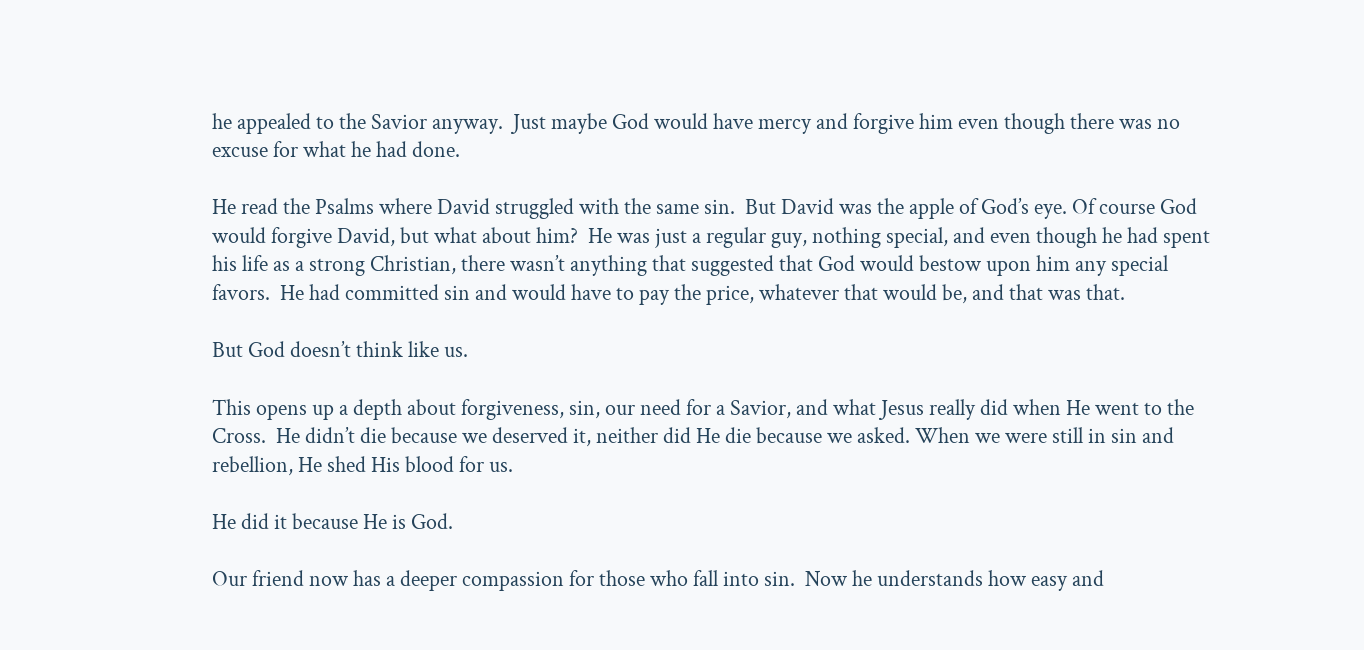he appealed to the Savior anyway.  Just maybe God would have mercy and forgive him even though there was no excuse for what he had done.

He read the Psalms where David struggled with the same sin.  But David was the apple of God’s eye. Of course God would forgive David, but what about him?  He was just a regular guy, nothing special, and even though he had spent his life as a strong Christian, there wasn’t anything that suggested that God would bestow upon him any special favors.  He had committed sin and would have to pay the price, whatever that would be, and that was that.

But God doesn’t think like us.

This opens up a depth about forgiveness, sin, our need for a Savior, and what Jesus really did when He went to the Cross.  He didn’t die because we deserved it, neither did He die because we asked. When we were still in sin and rebellion, He shed His blood for us.

He did it because He is God.

Our friend now has a deeper compassion for those who fall into sin.  Now he understands how easy and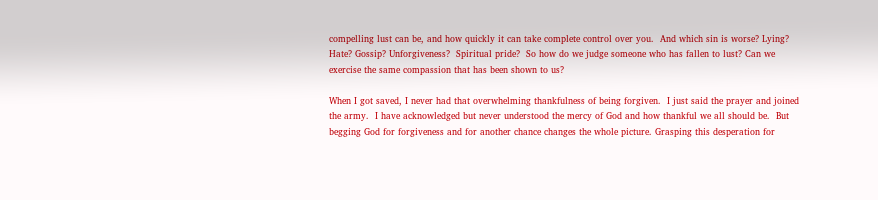compelling lust can be, and how quickly it can take complete control over you.  And which sin is worse? Lying? Hate? Gossip? Unforgiveness?  Spiritual pride?  So how do we judge someone who has fallen to lust? Can we exercise the same compassion that has been shown to us?

When I got saved, I never had that overwhelming thankfulness of being forgiven.  I just said the prayer and joined the army.  I have acknowledged but never understood the mercy of God and how thankful we all should be.  But begging God for forgiveness and for another chance changes the whole picture. Grasping this desperation for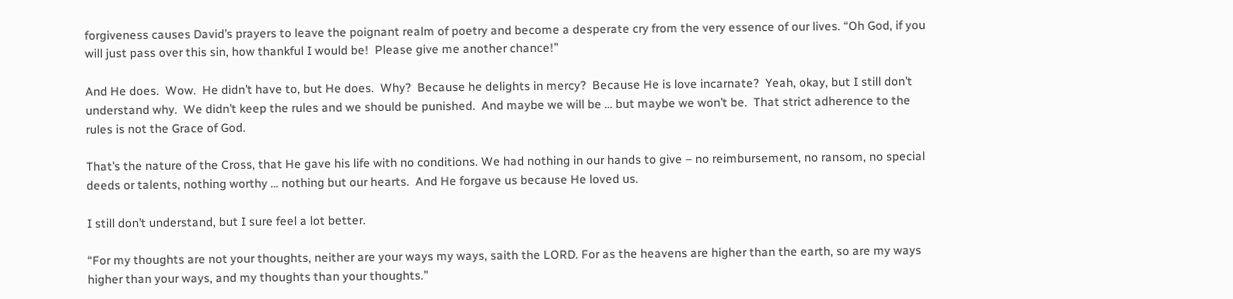forgiveness causes David’s prayers to leave the poignant realm of poetry and become a desperate cry from the very essence of our lives. “Oh God, if you will just pass over this sin, how thankful I would be!  Please give me another chance!”

And He does.  Wow.  He didn’t have to, but He does.  Why?  Because he delights in mercy?  Because He is love incarnate?  Yeah, okay, but I still don’t understand why.  We didn’t keep the rules and we should be punished.  And maybe we will be … but maybe we won’t be.  That strict adherence to the rules is not the Grace of God.

That’s the nature of the Cross, that He gave his life with no conditions. We had nothing in our hands to give – no reimbursement, no ransom, no special deeds or talents, nothing worthy … nothing but our hearts.  And He forgave us because He loved us.

I still don’t understand, but I sure feel a lot better.

“For my thoughts are not your thoughts, neither are your ways my ways, saith the LORD. For as the heavens are higher than the earth, so are my ways higher than your ways, and my thoughts than your thoughts.”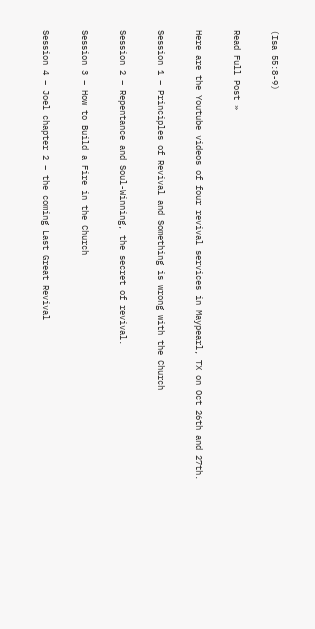(Isa 55:8-9)

Read Full Post »

Here are the Youtube videos of four revival services in Maypearl, TX on Oct 26th and 27th.

Session 1 – Principles of Revival and Something is wrong with the Church

Session 2 – Repentance and Soul-Winning, the secret of revival.

Session 3 – How to Build a Fire in the Church

Session 4 – Joel chapter 2 – the coming Last Great Revival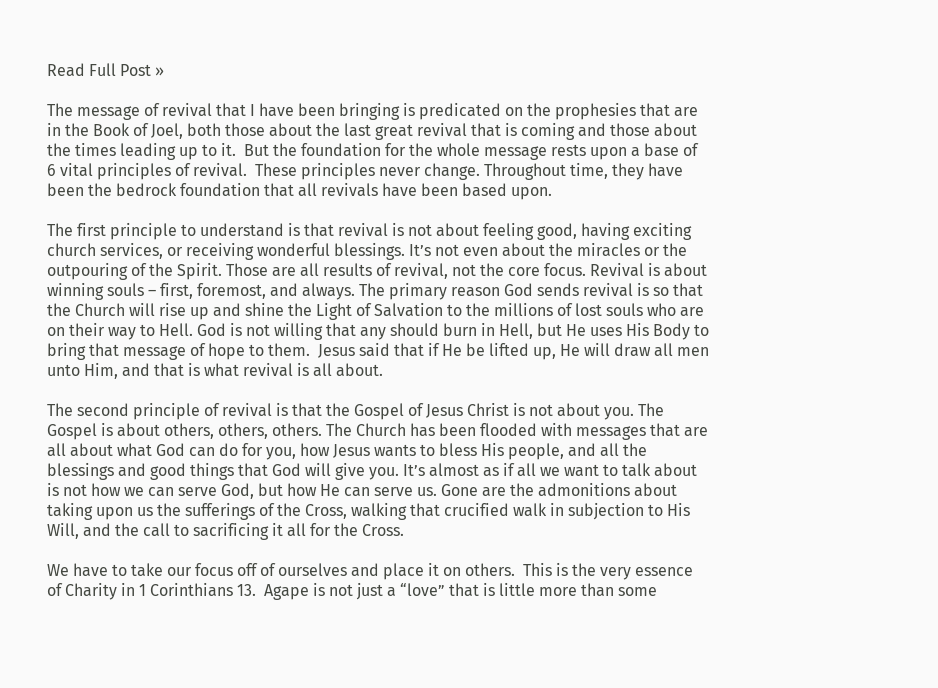Read Full Post »

The message of revival that I have been bringing is predicated on the prophesies that are in the Book of Joel, both those about the last great revival that is coming and those about the times leading up to it.  But the foundation for the whole message rests upon a base of 6 vital principles of revival.  These principles never change. Throughout time, they have been the bedrock foundation that all revivals have been based upon.

The first principle to understand is that revival is not about feeling good, having exciting church services, or receiving wonderful blessings. It’s not even about the miracles or the outpouring of the Spirit. Those are all results of revival, not the core focus. Revival is about winning souls – first, foremost, and always. The primary reason God sends revival is so that the Church will rise up and shine the Light of Salvation to the millions of lost souls who are on their way to Hell. God is not willing that any should burn in Hell, but He uses His Body to bring that message of hope to them.  Jesus said that if He be lifted up, He will draw all men unto Him, and that is what revival is all about.

The second principle of revival is that the Gospel of Jesus Christ is not about you. The Gospel is about others, others, others. The Church has been flooded with messages that are all about what God can do for you, how Jesus wants to bless His people, and all the blessings and good things that God will give you. It’s almost as if all we want to talk about is not how we can serve God, but how He can serve us. Gone are the admonitions about taking upon us the sufferings of the Cross, walking that crucified walk in subjection to His Will, and the call to sacrificing it all for the Cross.

We have to take our focus off of ourselves and place it on others.  This is the very essence of Charity in 1 Corinthians 13.  Agape is not just a “love” that is little more than some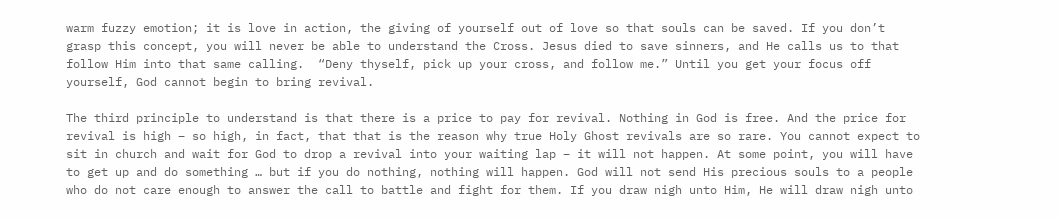warm fuzzy emotion; it is love in action, the giving of yourself out of love so that souls can be saved. If you don’t grasp this concept, you will never be able to understand the Cross. Jesus died to save sinners, and He calls us to that follow Him into that same calling.  “Deny thyself, pick up your cross, and follow me.” Until you get your focus off yourself, God cannot begin to bring revival.

The third principle to understand is that there is a price to pay for revival. Nothing in God is free. And the price for revival is high – so high, in fact, that that is the reason why true Holy Ghost revivals are so rare. You cannot expect to sit in church and wait for God to drop a revival into your waiting lap – it will not happen. At some point, you will have to get up and do something … but if you do nothing, nothing will happen. God will not send His precious souls to a people who do not care enough to answer the call to battle and fight for them. If you draw nigh unto Him, He will draw nigh unto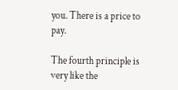you. There is a price to pay.

The fourth principle is very like the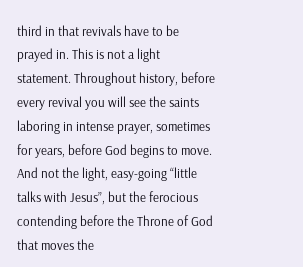third in that revivals have to be prayed in. This is not a light statement. Throughout history, before every revival you will see the saints laboring in intense prayer, sometimes for years, before God begins to move. And not the light, easy-going “little talks with Jesus”, but the ferocious contending before the Throne of God that moves the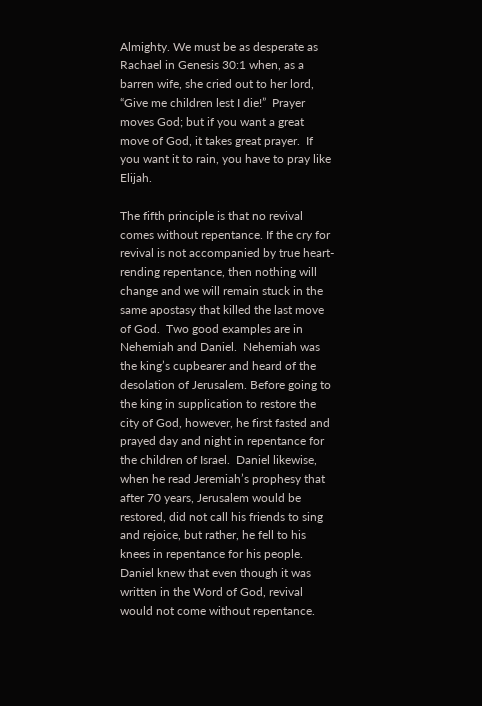Almighty. We must be as desperate as Rachael in Genesis 30:1 when, as a barren wife, she cried out to her lord, “Give me children lest I die!”  Prayer moves God; but if you want a great move of God, it takes great prayer.  If you want it to rain, you have to pray like Elijah.

The fifth principle is that no revival comes without repentance. If the cry for revival is not accompanied by true heart-rending repentance, then nothing will change and we will remain stuck in the same apostasy that killed the last move of God.  Two good examples are in Nehemiah and Daniel.  Nehemiah was the king’s cupbearer and heard of the desolation of Jerusalem. Before going to the king in supplication to restore the city of God, however, he first fasted and prayed day and night in repentance for the children of Israel.  Daniel likewise, when he read Jeremiah’s prophesy that after 70 years, Jerusalem would be restored, did not call his friends to sing and rejoice, but rather, he fell to his knees in repentance for his people.  Daniel knew that even though it was written in the Word of God, revival would not come without repentance.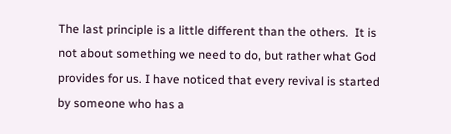The last principle is a little different than the others.  It is not about something we need to do, but rather what God provides for us. I have noticed that every revival is started by someone who has a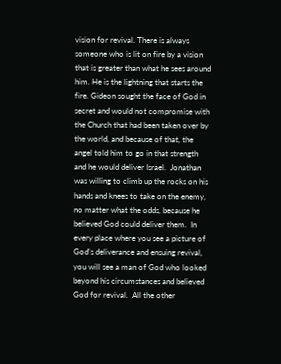vision for revival. There is always someone who is lit on fire by a vision that is greater than what he sees around him. He is the lightning that starts the fire. Gideon sought the face of God in secret and would not compromise with the Church that had been taken over by the world, and because of that, the angel told him to go in that strength and he would deliver Israel.  Jonathan was willing to climb up the rocks on his hands and knees to take on the enemy, no matter what the odds, because he believed God could deliver them.  In every place where you see a picture of God’s deliverance and ensuing revival, you will see a man of God who looked beyond his circumstances and believed God for revival.  All the other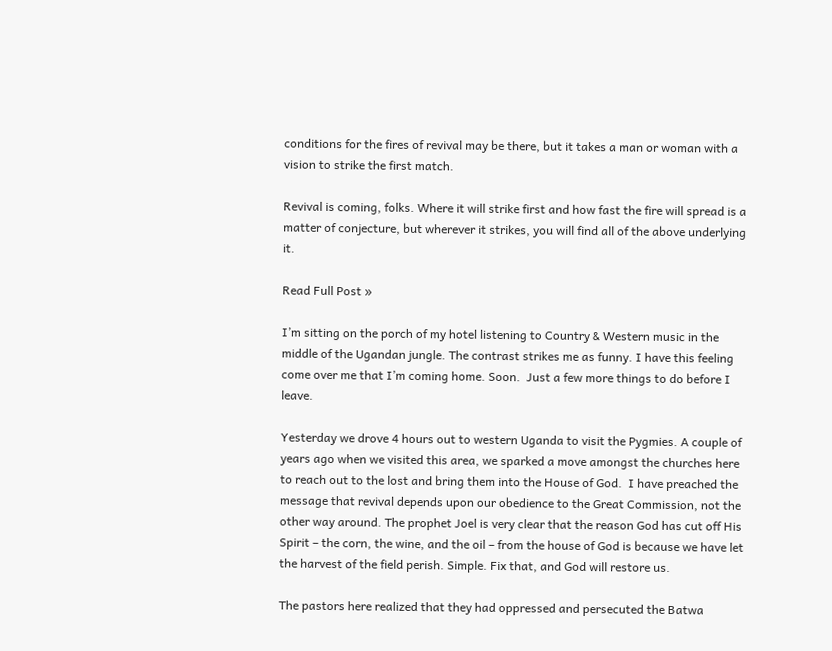conditions for the fires of revival may be there, but it takes a man or woman with a vision to strike the first match.

Revival is coming, folks. Where it will strike first and how fast the fire will spread is a matter of conjecture, but wherever it strikes, you will find all of the above underlying it.

Read Full Post »

I’m sitting on the porch of my hotel listening to Country & Western music in the middle of the Ugandan jungle. The contrast strikes me as funny. I have this feeling come over me that I’m coming home. Soon.  Just a few more things to do before I leave.

Yesterday we drove 4 hours out to western Uganda to visit the Pygmies. A couple of years ago when we visited this area, we sparked a move amongst the churches here to reach out to the lost and bring them into the House of God.  I have preached the message that revival depends upon our obedience to the Great Commission, not the other way around. The prophet Joel is very clear that the reason God has cut off His Spirit – the corn, the wine, and the oil – from the house of God is because we have let the harvest of the field perish. Simple. Fix that, and God will restore us.

The pastors here realized that they had oppressed and persecuted the Batwa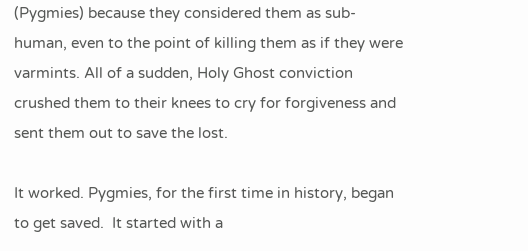(Pygmies) because they considered them as sub-human, even to the point of killing them as if they were varmints. All of a sudden, Holy Ghost conviction crushed them to their knees to cry for forgiveness and sent them out to save the lost.

It worked. Pygmies, for the first time in history, began to get saved.  It started with a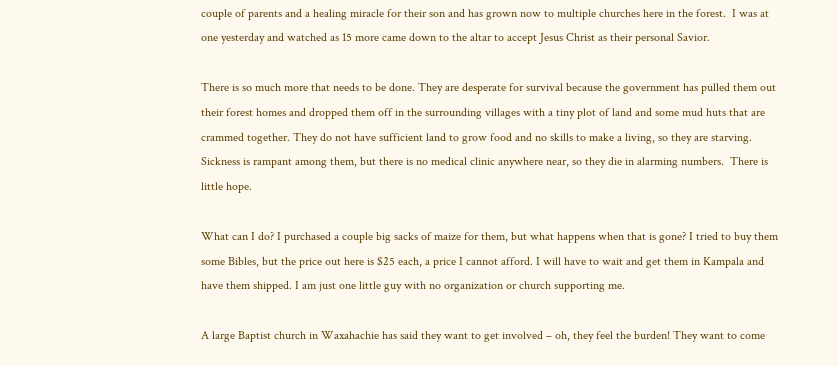couple of parents and a healing miracle for their son and has grown now to multiple churches here in the forest.  I was at one yesterday and watched as 15 more came down to the altar to accept Jesus Christ as their personal Savior.

There is so much more that needs to be done. They are desperate for survival because the government has pulled them out their forest homes and dropped them off in the surrounding villages with a tiny plot of land and some mud huts that are crammed together. They do not have sufficient land to grow food and no skills to make a living, so they are starving.  Sickness is rampant among them, but there is no medical clinic anywhere near, so they die in alarming numbers.  There is little hope.

What can I do? I purchased a couple big sacks of maize for them, but what happens when that is gone? I tried to buy them some Bibles, but the price out here is $25 each, a price I cannot afford. I will have to wait and get them in Kampala and have them shipped. I am just one little guy with no organization or church supporting me.

A large Baptist church in Waxahachie has said they want to get involved – oh, they feel the burden! They want to come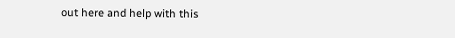out here and help with this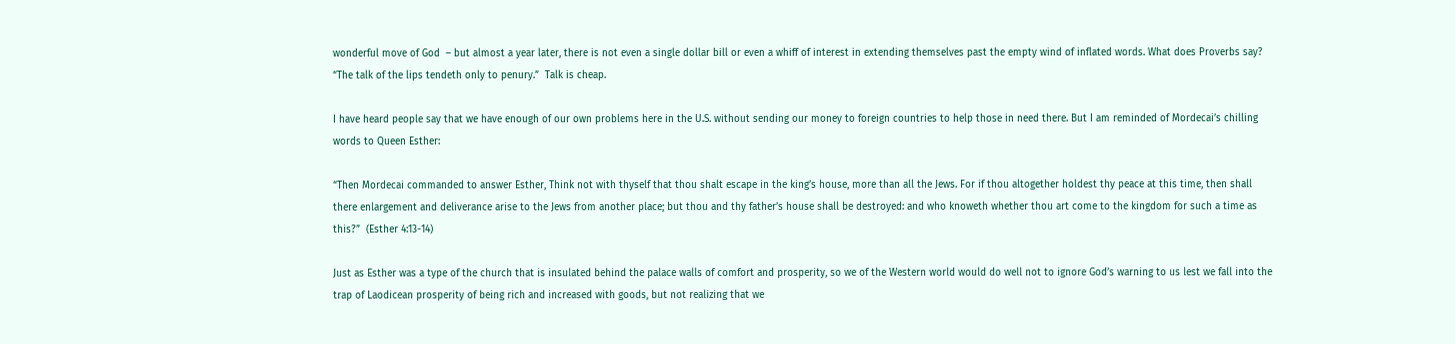wonderful move of God  – but almost a year later, there is not even a single dollar bill or even a whiff of interest in extending themselves past the empty wind of inflated words. What does Proverbs say? “The talk of the lips tendeth only to penury.”  Talk is cheap.

I have heard people say that we have enough of our own problems here in the U.S. without sending our money to foreign countries to help those in need there. But I am reminded of Mordecai’s chilling words to Queen Esther:

“Then Mordecai commanded to answer Esther, Think not with thyself that thou shalt escape in the king’s house, more than all the Jews. For if thou altogether holdest thy peace at this time, then shall there enlargement and deliverance arise to the Jews from another place; but thou and thy father’s house shall be destroyed: and who knoweth whether thou art come to the kingdom for such a time as this?”  (Esther 4:13-14)

Just as Esther was a type of the church that is insulated behind the palace walls of comfort and prosperity, so we of the Western world would do well not to ignore God’s warning to us lest we fall into the trap of Laodicean prosperity of being rich and increased with goods, but not realizing that we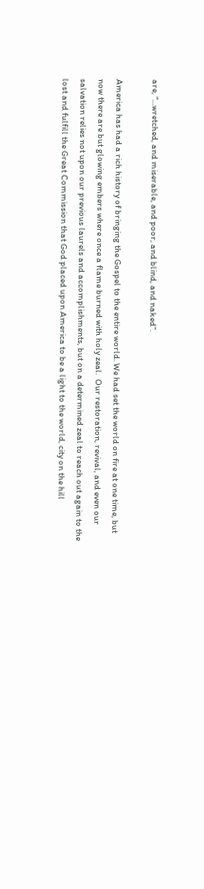are, “…wretched, and miserable, and poor, and blind, and naked”.

America has had a rich history of bringing the Gospel to the entire world. We had set the world on fire at one time, but now there are but glowing embers where once a flame burned with holy zeal.  Our restoration, revival, and even our salvation relies not upon our previous laurels and accomplishments, but on a determined zeal to reach out again to the lost and fulfill the Great Commission that God placed upon America to be a light to the world, city on the hill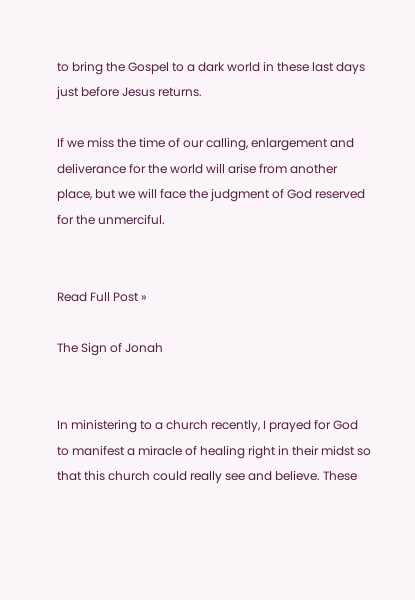to bring the Gospel to a dark world in these last days just before Jesus returns.

If we miss the time of our calling, enlargement and deliverance for the world will arise from another place, but we will face the judgment of God reserved for the unmerciful.


Read Full Post »

The Sign of Jonah


In ministering to a church recently, I prayed for God to manifest a miracle of healing right in their midst so that this church could really see and believe. These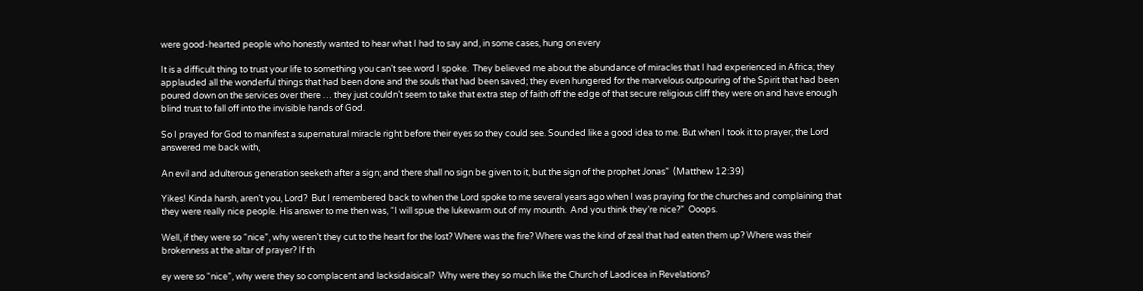were good-hearted people who honestly wanted to hear what I had to say and, in some cases, hung on every

It is a difficult thing to trust your life to something you can’t see.word I spoke.  They believed me about the abundance of miracles that I had experienced in Africa; they applauded all the wonderful things that had been done and the souls that had been saved; they even hungered for the marvelous outpouring of the Spirit that had been poured down on the services over there … they just couldn’t seem to take that extra step of faith off the edge of that secure religious cliff they were on and have enough blind trust to fall off into the invisible hands of God.

So I prayed for God to manifest a supernatural miracle right before their eyes so they could see. Sounded like a good idea to me. But when I took it to prayer, the Lord answered me back with,

An evil and adulterous generation seeketh after a sign; and there shall no sign be given to it, but the sign of the prophet Jonas”  (Matthew 12:39)

Yikes! Kinda harsh, aren’t you, Lord?  But I remembered back to when the Lord spoke to me several years ago when I was praying for the churches and complaining that they were really nice people. His answer to me then was, “I will spue the lukewarm out of my mounth.  And you think they’re nice?”  Ooops.

Well, if they were so “nice”, why weren’t they cut to the heart for the lost? Where was the fire? Where was the kind of zeal that had eaten them up? Where was their brokenness at the altar of prayer? If th

ey were so “nice”, why were they so complacent and lacksidaisical?  Why were they so much like the Church of Laodicea in Revelations?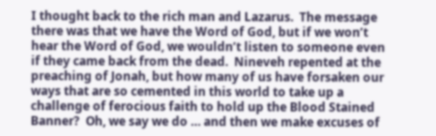I thought back to the rich man and Lazarus.  The message there was that we have the Word of God, but if we won’t hear the Word of God, we wouldn’t listen to someone even if they came back from the dead.  Nineveh repented at the preaching of Jonah, but how many of us have forsaken our ways that are so cemented in this world to take up a challenge of ferocious faith to hold up the Blood Stained Banner?  Oh, we say we do … and then we make excuses of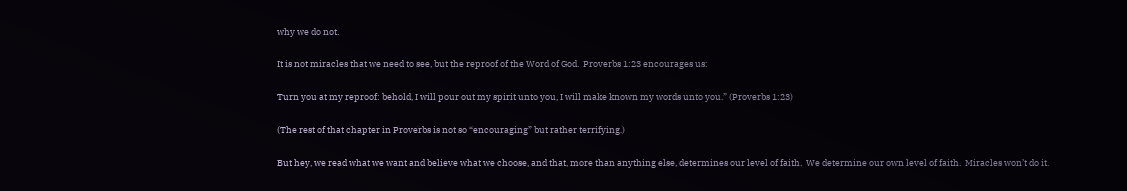why we do not.

It is not miracles that we need to see, but the reproof of the Word of God.  Proverbs 1:23 encourages us:

Turn you at my reproof: behold, I will pour out my spirit unto you, I will make known my words unto you.” (Proverbs 1:23)

(The rest of that chapter in Proverbs is not so “encouraging” but rather terrifying.)

But hey, we read what we want and believe what we choose, and that, more than anything else, determines our level of faith.  We determine our own level of faith.  Miracles won’t do it.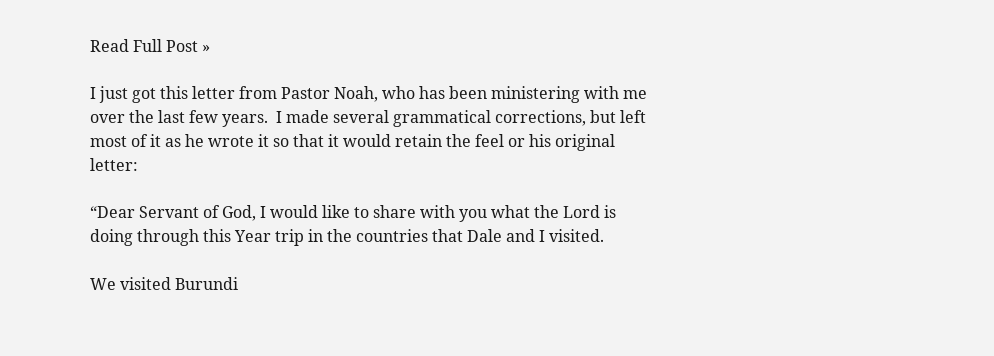Read Full Post »

I just got this letter from Pastor Noah, who has been ministering with me over the last few years.  I made several grammatical corrections, but left most of it as he wrote it so that it would retain the feel or his original letter:

“Dear Servant of God, I would like to share with you what the Lord is doing through this Year trip in the countries that Dale and I visited.

We visited Burundi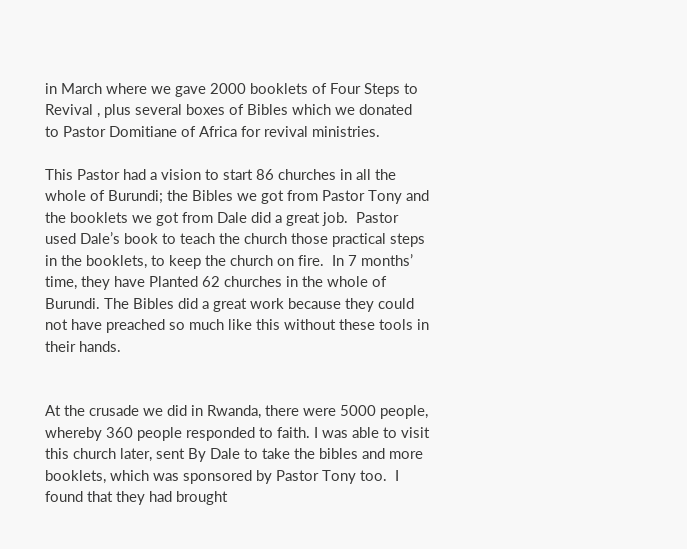in March where we gave 2000 booklets of Four Steps to Revival , plus several boxes of Bibles which we donated to Pastor Domitiane of Africa for revival ministries.

This Pastor had a vision to start 86 churches in all the whole of Burundi; the Bibles we got from Pastor Tony and the booklets we got from Dale did a great job.  Pastor used Dale’s book to teach the church those practical steps in the booklets, to keep the church on fire.  In 7 months’ time, they have Planted 62 churches in the whole of Burundi. The Bibles did a great work because they could not have preached so much like this without these tools in their hands.


At the crusade we did in Rwanda, there were 5000 people, whereby 360 people responded to faith. I was able to visit this church later, sent By Dale to take the bibles and more booklets, which was sponsored by Pastor Tony too.  I found that they had brought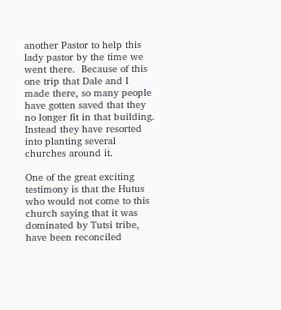another Pastor to help this lady pastor by the time we went there.  Because of this one trip that Dale and I made there, so many people have gotten saved that they no longer fit in that building.  Instead they have resorted into planting several churches around it.

One of the great exciting testimony is that the Hutus who would not come to this church saying that it was dominated by Tutsi tribe, have been reconciled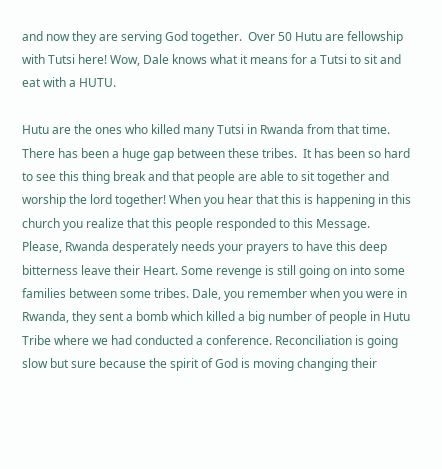and now they are serving God together.  Over 50 Hutu are fellowship with Tutsi here! Wow, Dale knows what it means for a Tutsi to sit and eat with a HUTU.

Hutu are the ones who killed many Tutsi in Rwanda from that time. There has been a huge gap between these tribes.  It has been so hard to see this thing break and that people are able to sit together and worship the lord together! When you hear that this is happening in this church you realize that this people responded to this Message.  Please, Rwanda desperately needs your prayers to have this deep bitterness leave their Heart. Some revenge is still going on into some families between some tribes. Dale, you remember when you were in Rwanda, they sent a bomb which killed a big number of people in Hutu Tribe where we had conducted a conference. Reconciliation is going slow but sure because the spirit of God is moving changing their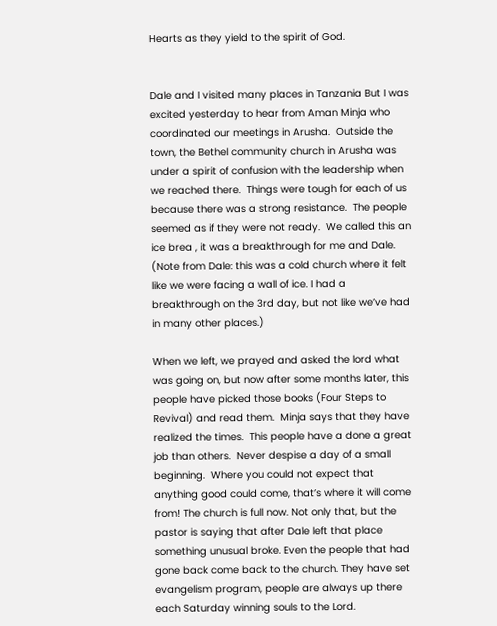Hearts as they yield to the spirit of God.


Dale and I visited many places in Tanzania But I was excited yesterday to hear from Aman Minja who coordinated our meetings in Arusha.  Outside the town, the Bethel community church in Arusha was under a spirit of confusion with the leadership when we reached there.  Things were tough for each of us because there was a strong resistance.  The people seemed as if they were not ready.  We called this an ice brea , it was a breakthrough for me and Dale.  (Note from Dale: this was a cold church where it felt like we were facing a wall of ice. I had a breakthrough on the 3rd day, but not like we’ve had in many other places.)

When we left, we prayed and asked the lord what was going on, but now after some months later, this people have picked those books (Four Steps to Revival) and read them.  Minja says that they have realized the times.  This people have a done a great job than others.  Never despise a day of a small beginning.  Where you could not expect that anything good could come, that’s where it will come from! The church is full now. Not only that, but the pastor is saying that after Dale left that place something unusual broke. Even the people that had gone back come back to the church. They have set evangelism program, people are always up there each Saturday winning souls to the Lord.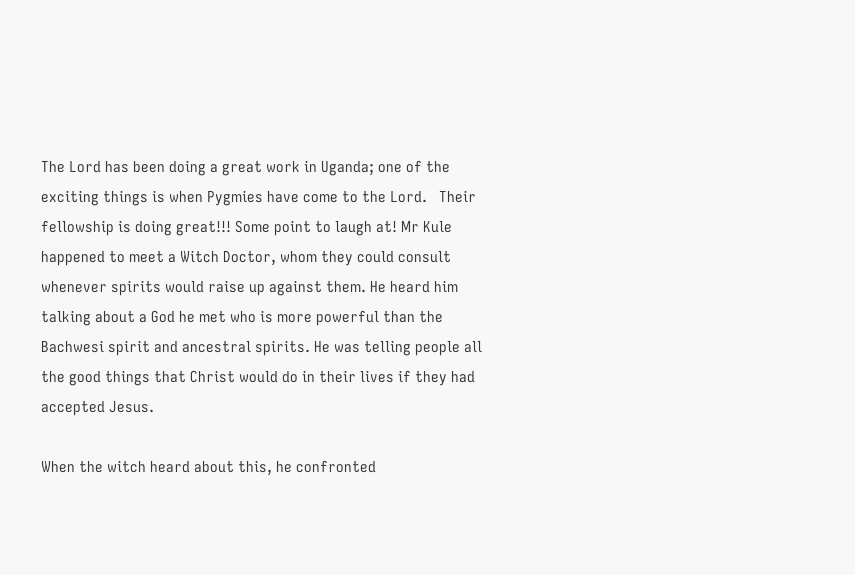The Lord has been doing a great work in Uganda; one of the exciting things is when Pygmies have come to the Lord.   Their fellowship is doing great!!! Some point to laugh at! Mr Kule happened to meet a Witch Doctor, whom they could consult whenever spirits would raise up against them. He heard him talking about a God he met who is more powerful than the Bachwesi spirit and ancestral spirits. He was telling people all the good things that Christ would do in their lives if they had accepted Jesus.

When the witch heard about this, he confronted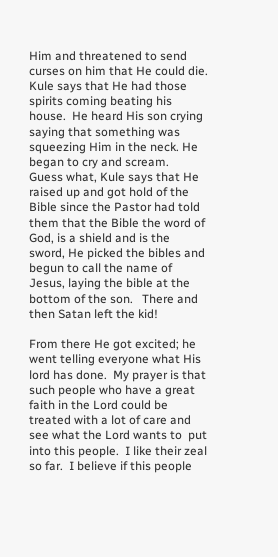Him and threatened to send curses on him that He could die.  Kule says that He had those spirits coming beating his house.  He heard His son crying saying that something was squeezing Him in the neck. He began to cry and scream.  Guess what, Kule says that He raised up and got hold of the Bible since the Pastor had told them that the Bible the word of God, is a shield and is the sword, He picked the bibles and begun to call the name of Jesus, laying the bible at the bottom of the son.   There and then Satan left the kid!

From there He got excited; he went telling everyone what His lord has done.  My prayer is that such people who have a great faith in the Lord could be treated with a lot of care and see what the Lord wants to  put into this people.  I like their zeal so far.  I believe if this people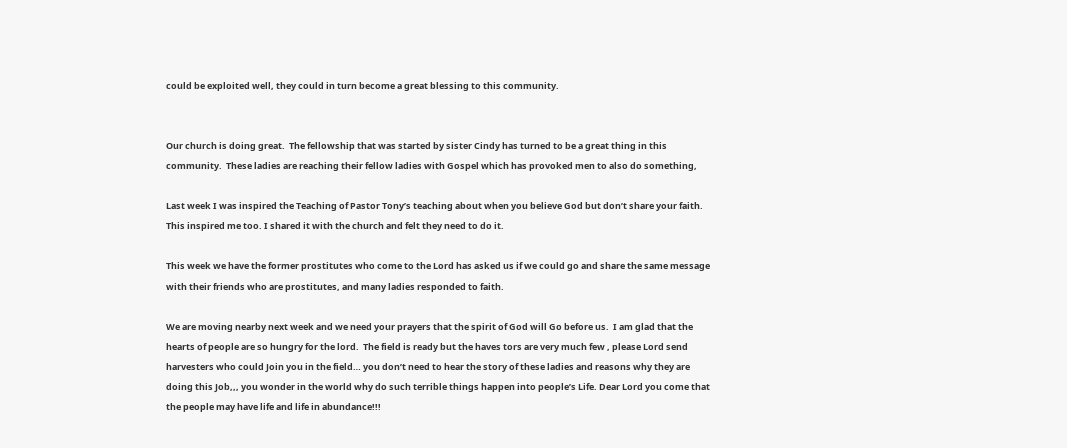could be exploited well, they could in turn become a great blessing to this community.


Our church is doing great.  The fellowship that was started by sister Cindy has turned to be a great thing in this community.  These ladies are reaching their fellow ladies with Gospel which has provoked men to also do something,

Last week I was inspired the Teaching of Pastor Tony’s teaching about when you believe God but don’t share your faith. This inspired me too. I shared it with the church and felt they need to do it.

This week we have the former prostitutes who come to the Lord has asked us if we could go and share the same message with their friends who are prostitutes, and many ladies responded to faith.

We are moving nearby next week and we need your prayers that the spirit of God will Go before us.  I am glad that the hearts of people are so hungry for the lord.  The field is ready but the haves tors are very much few , please Lord send harvesters who could Join you in the field… you don’t need to hear the story of these ladies and reasons why they are doing this Job,,, you wonder in the world why do such terrible things happen into people’s Life. Dear Lord you come that the people may have life and life in abundance!!!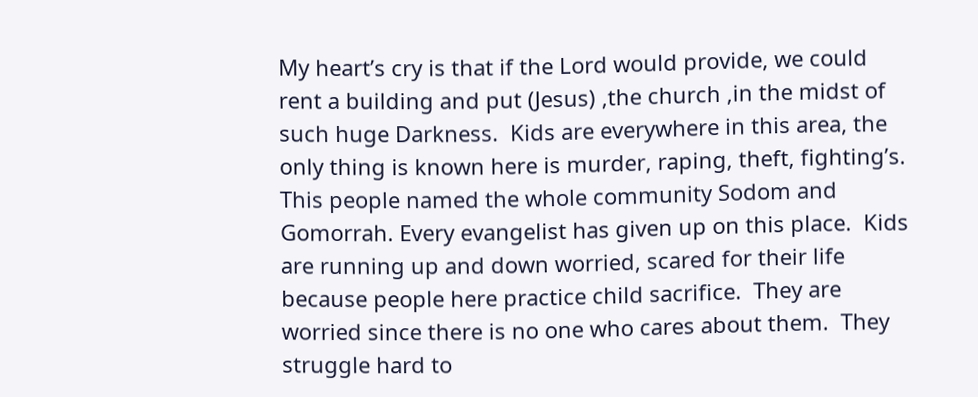My heart’s cry is that if the Lord would provide, we could rent a building and put (Jesus) ,the church ,in the midst of such huge Darkness.  Kids are everywhere in this area, the only thing is known here is murder, raping, theft, fighting’s.  This people named the whole community Sodom and Gomorrah. Every evangelist has given up on this place.  Kids are running up and down worried, scared for their life because people here practice child sacrifice.  They are worried since there is no one who cares about them.  They struggle hard to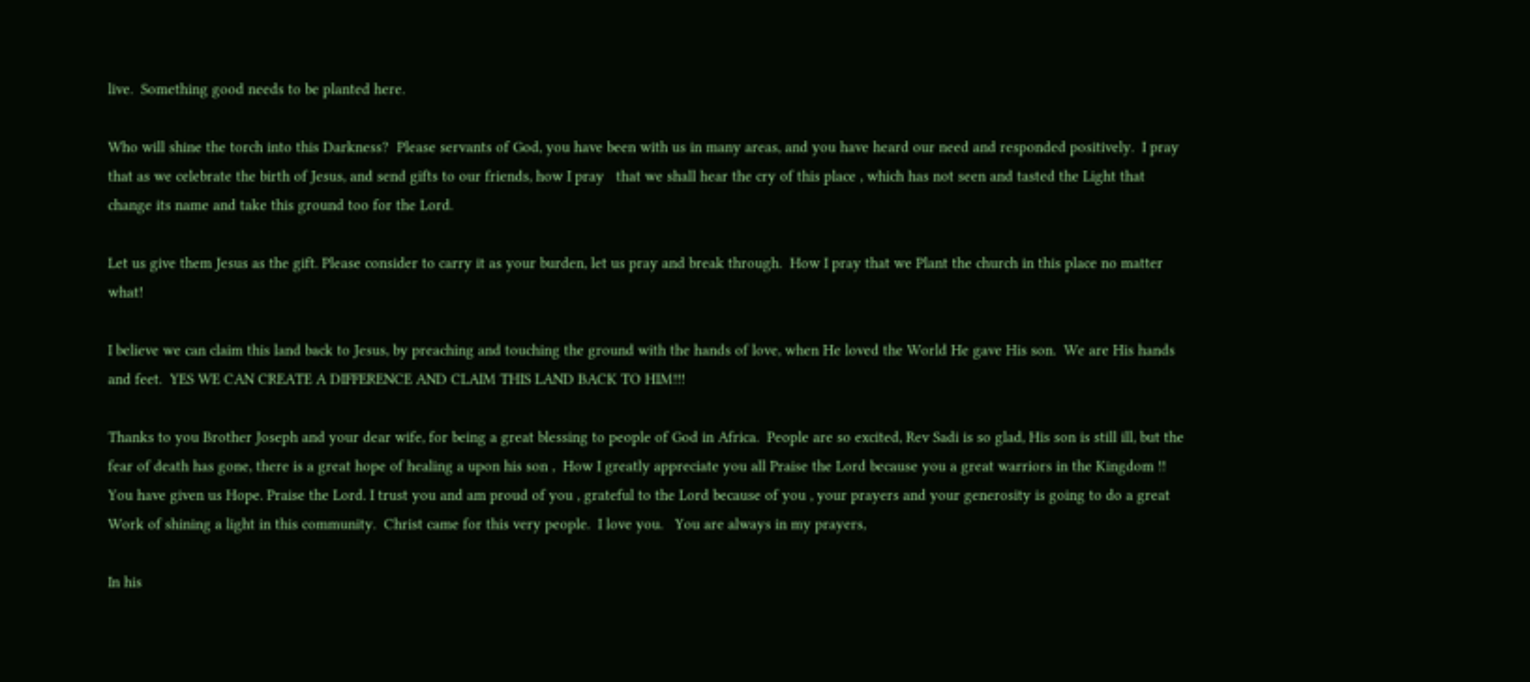live.  Something good needs to be planted here.

Who will shine the torch into this Darkness?  Please servants of God, you have been with us in many areas, and you have heard our need and responded positively.  I pray that as we celebrate the birth of Jesus, and send gifts to our friends, how I pray   that we shall hear the cry of this place , which has not seen and tasted the Light that change its name and take this ground too for the Lord.

Let us give them Jesus as the gift. Please consider to carry it as your burden, let us pray and break through.  How I pray that we Plant the church in this place no matter what!

I believe we can claim this land back to Jesus, by preaching and touching the ground with the hands of love, when He loved the World He gave His son.  We are His hands and feet.  YES WE CAN CREATE A DIFFERENCE AND CLAIM THIS LAND BACK TO HIM!!!

Thanks to you Brother Joseph and your dear wife, for being a great blessing to people of God in Africa.  People are so excited, Rev Sadi is so glad, His son is still ill, but the fear of death has gone, there is a great hope of healing a upon his son ,  How I greatly appreciate you all Praise the Lord because you a great warriors in the Kingdom !! You have given us Hope. Praise the Lord. I trust you and am proud of you , grateful to the Lord because of you , your prayers and your generosity is going to do a great Work of shining a light in this community.  Christ came for this very people.  I love you.   You are always in my prayers,

In his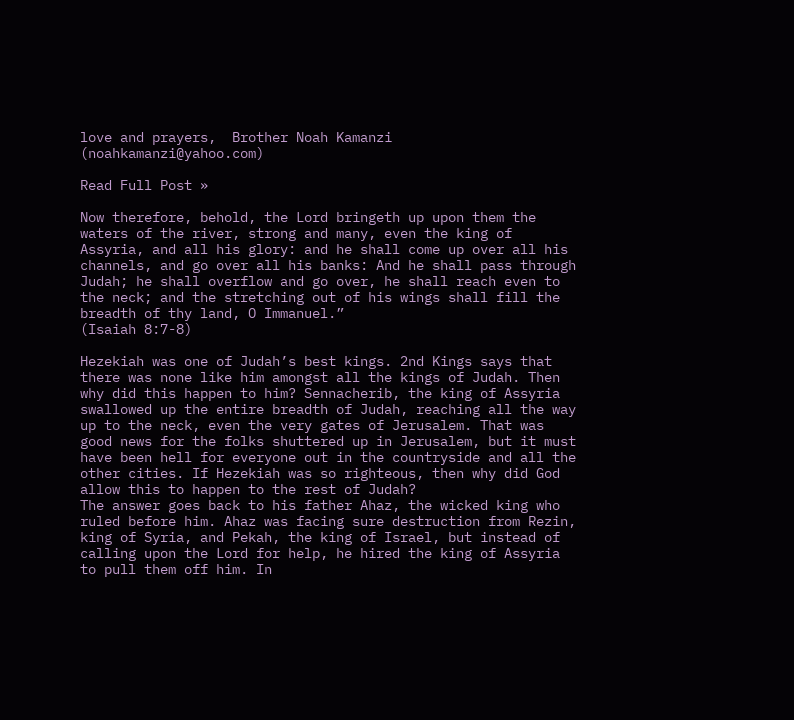love and prayers,  Brother Noah Kamanzi (noahkamanzi@yahoo.com)

Read Full Post »

Now therefore, behold, the Lord bringeth up upon them the waters of the river, strong and many, even the king of Assyria, and all his glory: and he shall come up over all his channels, and go over all his banks: And he shall pass through Judah; he shall overflow and go over, he shall reach even to the neck; and the stretching out of his wings shall fill the breadth of thy land, O Immanuel.”
(Isaiah 8:7-8)

Hezekiah was one of Judah’s best kings. 2nd Kings says that there was none like him amongst all the kings of Judah. Then why did this happen to him? Sennacherib, the king of Assyria swallowed up the entire breadth of Judah, reaching all the way up to the neck, even the very gates of Jerusalem. That was good news for the folks shuttered up in Jerusalem, but it must have been hell for everyone out in the countryside and all the other cities. If Hezekiah was so righteous, then why did God allow this to happen to the rest of Judah?
The answer goes back to his father Ahaz, the wicked king who ruled before him. Ahaz was facing sure destruction from Rezin, king of Syria, and Pekah, the king of Israel, but instead of calling upon the Lord for help, he hired the king of Assyria to pull them off him. In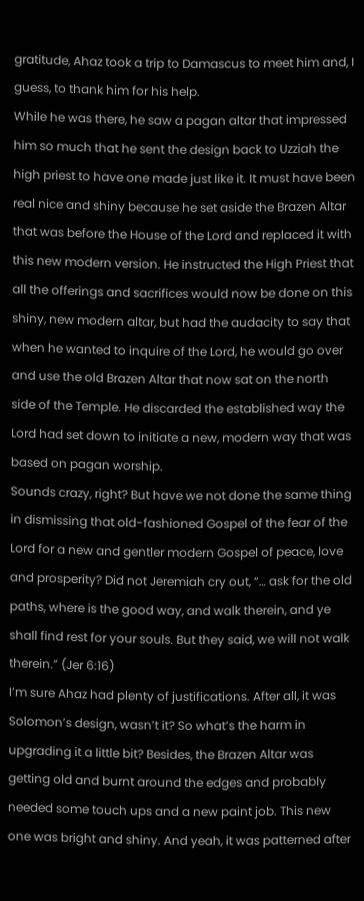gratitude, Ahaz took a trip to Damascus to meet him and, I guess, to thank him for his help.
While he was there, he saw a pagan altar that impressed him so much that he sent the design back to Uzziah the high priest to have one made just like it. It must have been real nice and shiny because he set aside the Brazen Altar that was before the House of the Lord and replaced it with this new modern version. He instructed the High Priest that all the offerings and sacrifices would now be done on this shiny, new modern altar, but had the audacity to say that when he wanted to inquire of the Lord, he would go over and use the old Brazen Altar that now sat on the north side of the Temple. He discarded the established way the Lord had set down to initiate a new, modern way that was based on pagan worship.
Sounds crazy, right? But have we not done the same thing in dismissing that old-fashioned Gospel of the fear of the Lord for a new and gentler modern Gospel of peace, love and prosperity? Did not Jeremiah cry out, “… ask for the old paths, where is the good way, and walk therein, and ye shall find rest for your souls. But they said, we will not walk therein.” (Jer 6:16)
I’m sure Ahaz had plenty of justifications. After all, it was Solomon’s design, wasn’t it? So what’s the harm in upgrading it a little bit? Besides, the Brazen Altar was getting old and burnt around the edges and probably needed some touch ups and a new paint job. This new one was bright and shiny. And yeah, it was patterned after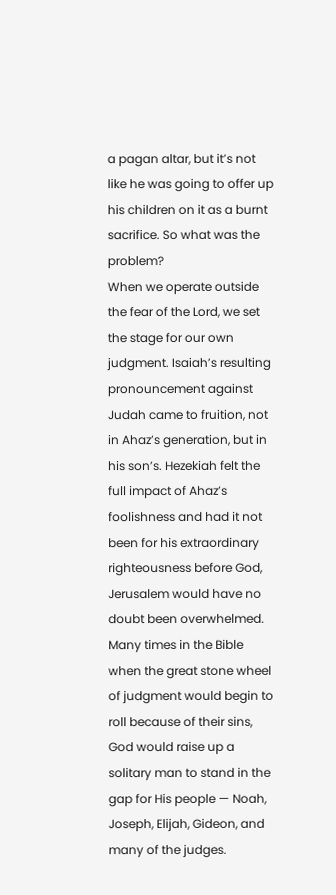a pagan altar, but it’s not like he was going to offer up his children on it as a burnt sacrifice. So what was the problem?
When we operate outside the fear of the Lord, we set the stage for our own judgment. Isaiah’s resulting pronouncement against Judah came to fruition, not in Ahaz’s generation, but in his son’s. Hezekiah felt the full impact of Ahaz’s foolishness and had it not been for his extraordinary righteousness before God, Jerusalem would have no doubt been overwhelmed.
Many times in the Bible when the great stone wheel of judgment would begin to roll because of their sins, God would raise up a solitary man to stand in the gap for His people — Noah, Joseph, Elijah, Gideon, and many of the judges.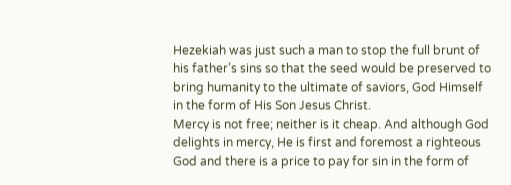Hezekiah was just such a man to stop the full brunt of his father’s sins so that the seed would be preserved to bring humanity to the ultimate of saviors, God Himself in the form of His Son Jesus Christ.
Mercy is not free; neither is it cheap. And although God delights in mercy, He is first and foremost a righteous God and there is a price to pay for sin in the form of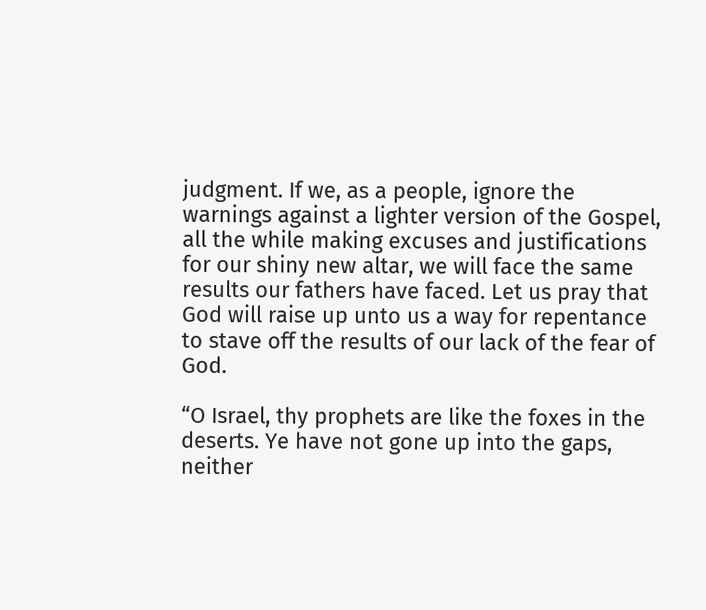judgment. If we, as a people, ignore the warnings against a lighter version of the Gospel, all the while making excuses and justifications for our shiny new altar, we will face the same results our fathers have faced. Let us pray that God will raise up unto us a way for repentance to stave off the results of our lack of the fear of God.

“O Israel, thy prophets are like the foxes in the deserts. Ye have not gone up into the gaps, neither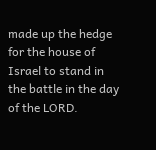made up the hedge for the house of Israel to stand in the battle in the day of the LORD.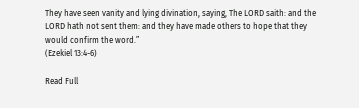They have seen vanity and lying divination, saying, The LORD saith: and the LORD hath not sent them: and they have made others to hope that they would confirm the word.”
(Ezekiel 13:4-6)

Read Full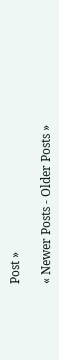Post »

« Newer Posts - Older Posts »